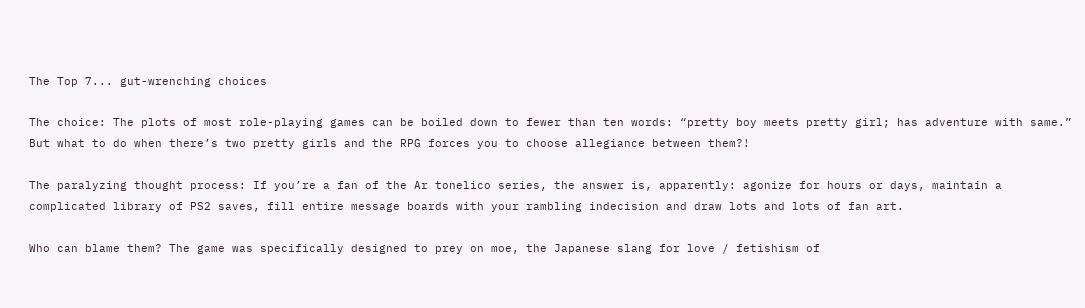The Top 7... gut-wrenching choices

The choice: The plots of most role-playing games can be boiled down to fewer than ten words: “pretty boy meets pretty girl; has adventure with same.” But what to do when there’s two pretty girls and the RPG forces you to choose allegiance between them?!

The paralyzing thought process: If you’re a fan of the Ar tonelico series, the answer is, apparently: agonize for hours or days, maintain a complicated library of PS2 saves, fill entire message boards with your rambling indecision and draw lots and lots of fan art.

Who can blame them? The game was specifically designed to prey on moe, the Japanese slang for love / fetishism of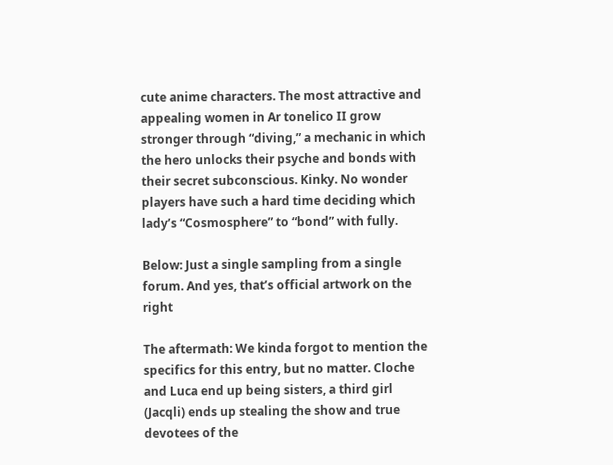cute anime characters. The most attractive and appealing women in Ar tonelico II grow stronger through “diving,” a mechanic in which the hero unlocks their psyche and bonds with their secret subconscious. Kinky. No wonder players have such a hard time deciding which lady’s “Cosmosphere” to “bond” with fully.

Below: Just a single sampling from a single forum. And yes, that’s official artwork on the right

The aftermath: We kinda forgot to mention the specifics for this entry, but no matter. Cloche and Luca end up being sisters, a third girl (Jacqli) ends up stealing the show and true devotees of the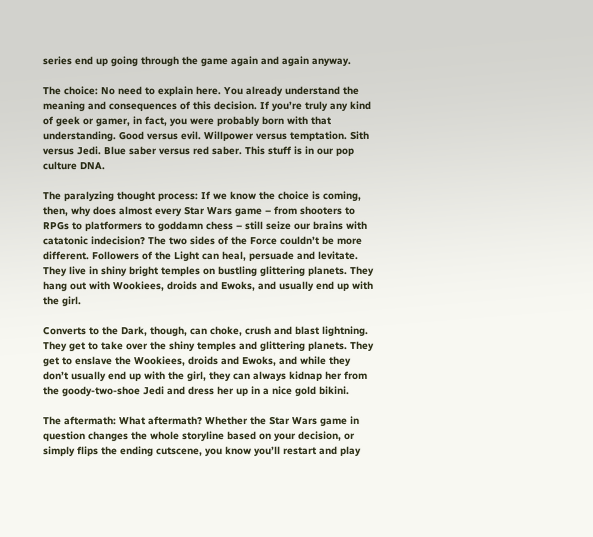series end up going through the game again and again anyway.

The choice: No need to explain here. You already understand the meaning and consequences of this decision. If you’re truly any kind of geek or gamer, in fact, you were probably born with that understanding. Good versus evil. Willpower versus temptation. Sith versus Jedi. Blue saber versus red saber. This stuff is in our pop culture DNA.

The paralyzing thought process: If we know the choice is coming, then, why does almost every Star Wars game – from shooters to RPGs to platformers to goddamn chess – still seize our brains with catatonic indecision? The two sides of the Force couldn’t be more different. Followers of the Light can heal, persuade and levitate. They live in shiny bright temples on bustling glittering planets. They hang out with Wookiees, droids and Ewoks, and usually end up with the girl.

Converts to the Dark, though, can choke, crush and blast lightning. They get to take over the shiny temples and glittering planets. They get to enslave the Wookiees, droids and Ewoks, and while they don’t usually end up with the girl, they can always kidnap her from the goody-two-shoe Jedi and dress her up in a nice gold bikini.

The aftermath: What aftermath? Whether the Star Wars game in question changes the whole storyline based on your decision, or simply flips the ending cutscene, you know you’ll restart and play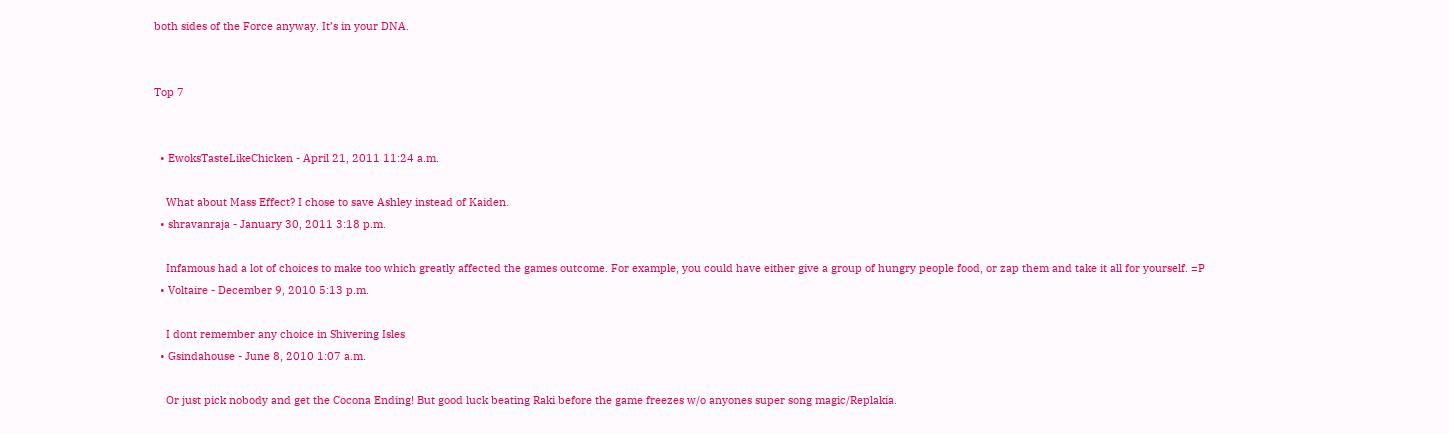both sides of the Force anyway. It’s in your DNA.


Top 7


  • EwoksTasteLikeChicken - April 21, 2011 11:24 a.m.

    What about Mass Effect? I chose to save Ashley instead of Kaiden.
  • shravanraja - January 30, 2011 3:18 p.m.

    Infamous had a lot of choices to make too which greatly affected the games outcome. For example, you could have either give a group of hungry people food, or zap them and take it all for yourself. =P
  • Voltaire - December 9, 2010 5:13 p.m.

    I dont remember any choice in Shivering Isles
  • Gsindahouse - June 8, 2010 1:07 a.m.

    Or just pick nobody and get the Cocona Ending! But good luck beating Raki before the game freezes w/o anyones super song magic/Replakia.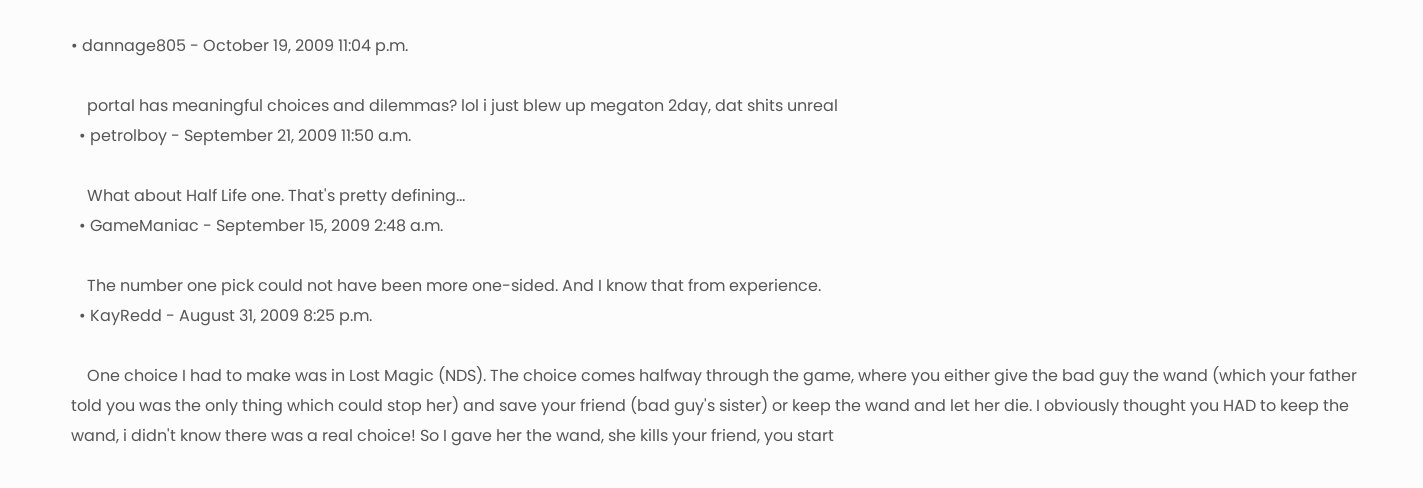• dannage805 - October 19, 2009 11:04 p.m.

    portal has meaningful choices and dilemmas? lol i just blew up megaton 2day, dat shits unreal
  • petrolboy - September 21, 2009 11:50 a.m.

    What about Half Life one. That's pretty defining...
  • GameManiac - September 15, 2009 2:48 a.m.

    The number one pick could not have been more one-sided. And I know that from experience.
  • KayRedd - August 31, 2009 8:25 p.m.

    One choice I had to make was in Lost Magic (NDS). The choice comes halfway through the game, where you either give the bad guy the wand (which your father told you was the only thing which could stop her) and save your friend (bad guy's sister) or keep the wand and let her die. I obviously thought you HAD to keep the wand, i didn't know there was a real choice! So I gave her the wand, she kills your friend, you start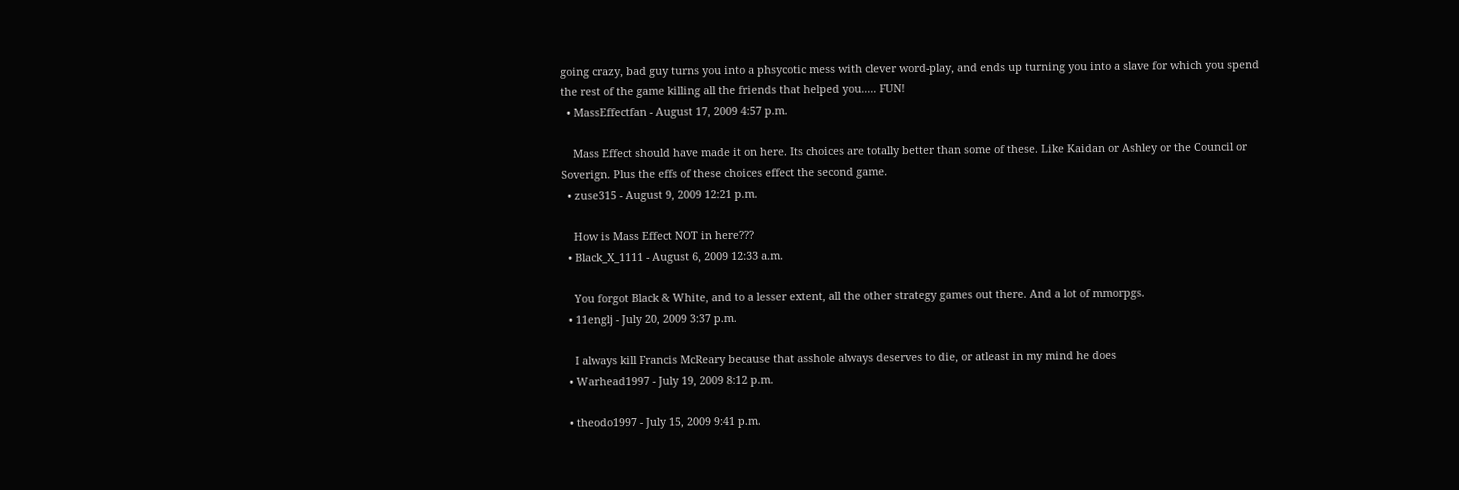going crazy, bad guy turns you into a phsycotic mess with clever word-play, and ends up turning you into a slave for which you spend the rest of the game killing all the friends that helped you..... FUN!
  • MassEffectfan - August 17, 2009 4:57 p.m.

    Mass Effect should have made it on here. Its choices are totally better than some of these. Like Kaidan or Ashley or the Council or Soverign. Plus the effs of these choices effect the second game.
  • zuse315 - August 9, 2009 12:21 p.m.

    How is Mass Effect NOT in here???
  • Black_X_1111 - August 6, 2009 12:33 a.m.

    You forgot Black & White, and to a lesser extent, all the other strategy games out there. And a lot of mmorpgs.
  • 11englj - July 20, 2009 3:37 p.m.

    I always kill Francis McReary because that asshole always deserves to die, or atleast in my mind he does
  • Warhead1997 - July 19, 2009 8:12 p.m.

  • theodo1997 - July 15, 2009 9:41 p.m.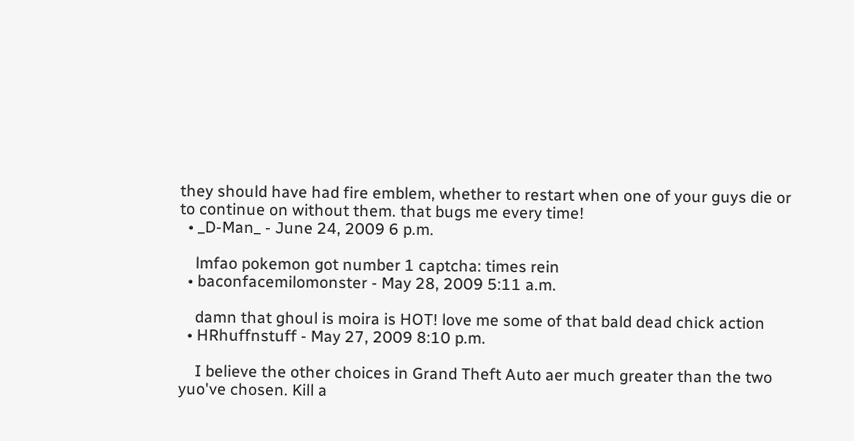they should have had fire emblem, whether to restart when one of your guys die or to continue on without them. that bugs me every time!
  • _D-Man_ - June 24, 2009 6 p.m.

    lmfao pokemon got number 1 captcha: times rein
  • baconfacemilomonster - May 28, 2009 5:11 a.m.

    damn that ghoul is moira is HOT! love me some of that bald dead chick action
  • HRhuffnstuff - May 27, 2009 8:10 p.m.

    I believe the other choices in Grand Theft Auto aer much greater than the two yuo've chosen. Kill a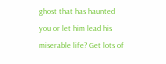ghost that has haunted you or let him lead his miserable life? Get lots of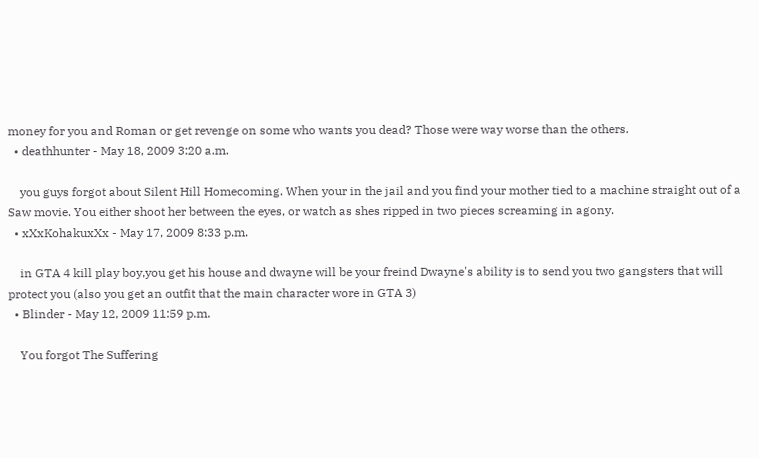money for you and Roman or get revenge on some who wants you dead? Those were way worse than the others.
  • deathhunter - May 18, 2009 3:20 a.m.

    you guys forgot about Silent Hill Homecoming. When your in the jail and you find your mother tied to a machine straight out of a Saw movie. You either shoot her between the eyes, or watch as shes ripped in two pieces screaming in agony.
  • xXxKohakuxXx - May 17, 2009 8:33 p.m.

    in GTA 4 kill play boy,you get his house and dwayne will be your freind Dwayne's ability is to send you two gangsters that will protect you (also you get an outfit that the main character wore in GTA 3)
  • Blinder - May 12, 2009 11:59 p.m.

    You forgot The Suffering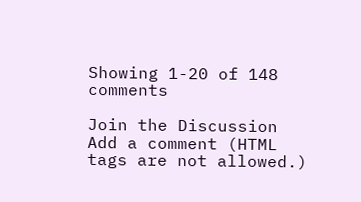Showing 1-20 of 148 comments

Join the Discussion
Add a comment (HTML tags are not allowed.)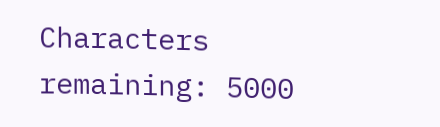Characters remaining: 5000